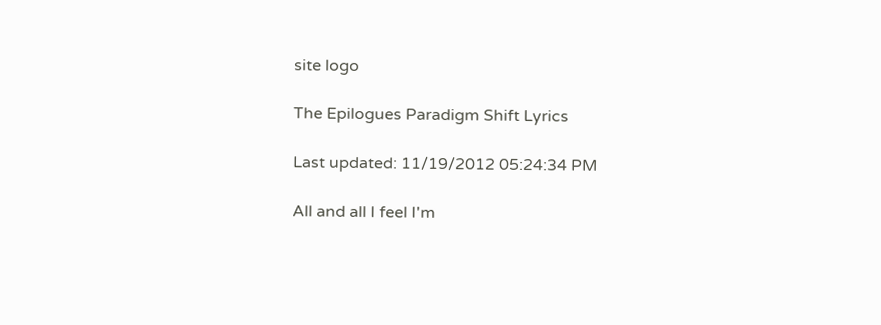site logo

The Epilogues Paradigm Shift Lyrics

Last updated: 11/19/2012 05:24:34 PM

All and all I feel I'm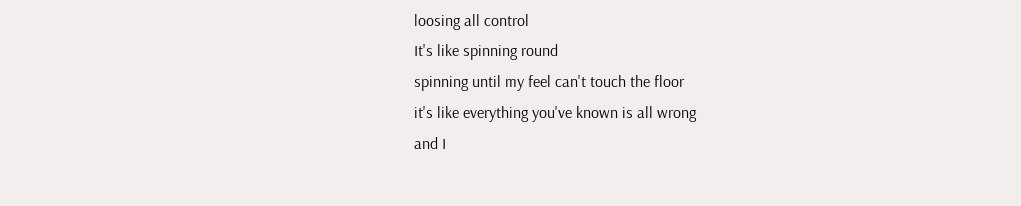loosing all control
It's like spinning round
spinning until my feel can't touch the floor
it's like everything you've known is all wrong
and I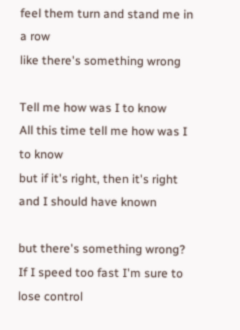feel them turn and stand me in a row
like there's something wrong

Tell me how was I to know
All this time tell me how was I to know
but if it's right, then it's right
and I should have known

but there's something wrong?
If I speed too fast I'm sure to lose control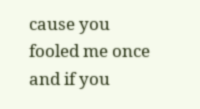cause you fooled me once
and if you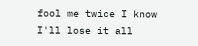fool me twice I know I'll lose it all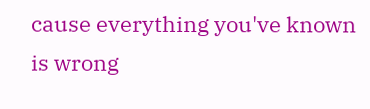cause everything you've known is wrong